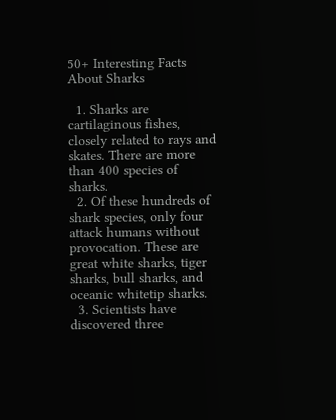50+ Interesting Facts About Sharks

  1. Sharks are cartilaginous fishes, closely related to rays and skates. There are more than 400 species of sharks.
  2. Of these hundreds of shark species, only four attack humans without provocation. These are great white sharks, tiger sharks, bull sharks, and oceanic whitetip sharks.
  3. Scientists have discovered three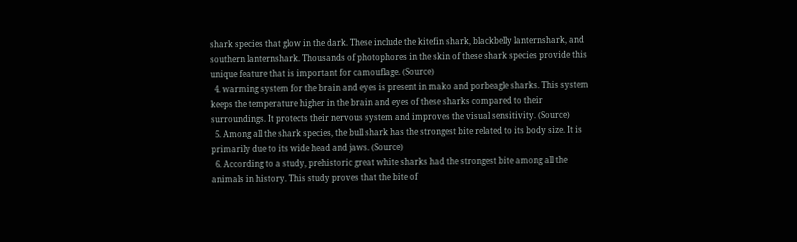shark species that glow in the dark. These include the kitefin shark, blackbelly lanternshark, and southern lanternshark. Thousands of photophores in the skin of these shark species provide this unique feature that is important for camouflage. (Source)
  4. warming system for the brain and eyes is present in mako and porbeagle sharks. This system keeps the temperature higher in the brain and eyes of these sharks compared to their surroundings. It protects their nervous system and improves the visual sensitivity. (Source)
  5. Among all the shark species, the bull shark has the strongest bite related to its body size. It is primarily due to its wide head and jaws. (Source)
  6. According to a study, prehistoric great white sharks had the strongest bite among all the animals in history. This study proves that the bite of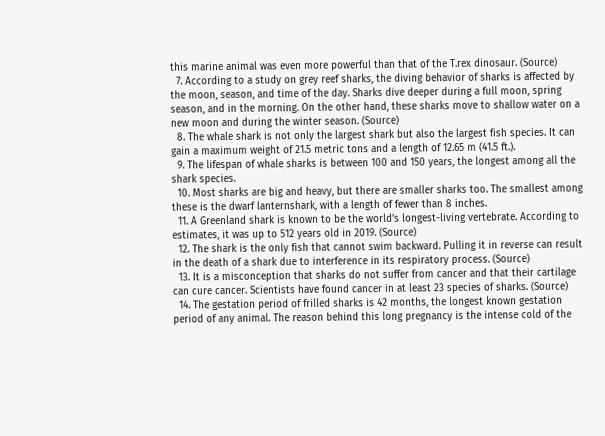this marine animal was even more powerful than that of the T.rex dinosaur. (Source)
  7. According to a study on grey reef sharks, the diving behavior of sharks is affected by the moon, season, and time of the day. Sharks dive deeper during a full moon, spring season, and in the morning. On the other hand, these sharks move to shallow water on a new moon and during the winter season. (Source)
  8. The whale shark is not only the largest shark but also the largest fish species. It can gain a maximum weight of 21.5 metric tons and a length of 12.65 m (41.5 ft.).
  9. The lifespan of whale sharks is between 100 and 150 years, the longest among all the shark species.
  10. Most sharks are big and heavy, but there are smaller sharks too. The smallest among these is the dwarf lanternshark, with a length of fewer than 8 inches.
  11. A Greenland shark is known to be the world’s longest-living vertebrate. According to estimates, it was up to 512 years old in 2019. (Source)
  12. The shark is the only fish that cannot swim backward. Pulling it in reverse can result in the death of a shark due to interference in its respiratory process. (Source)
  13. It is a misconception that sharks do not suffer from cancer and that their cartilage can cure cancer. Scientists have found cancer in at least 23 species of sharks. (Source)
  14. The gestation period of frilled sharks is 42 months, the longest known gestation period of any animal. The reason behind this long pregnancy is the intense cold of the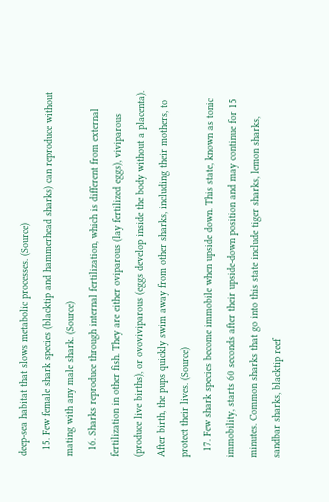deep-sea habitat that slows metabolic processes. (Source)
  15. Few female shark species (blacktip and hammerhead sharks) can reproduce without mating with any male shark. (Source)
  16. Sharks reproduce through internal fertilization, which is different from external fertilization in other fish. They are either oviparous (lay fertilized eggs), viviparous (produce live births), or ovoviviparous (eggs develop inside the body without a placenta). After birth, the pups quickly swim away from other sharks, including their mothers, to protect their lives. (Source)
  17. Few shark species become immobile when upside down. This state, known as tonic immobility, starts 60 seconds after their upside-down position and may continue for 15 minutes. Common sharks that go into this state include tiger sharks, lemon sharks, sandbar sharks, blacktip reef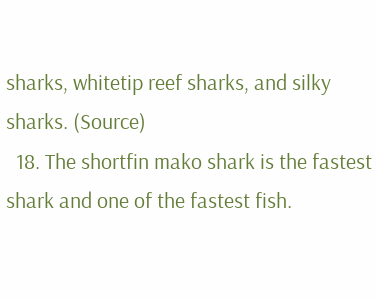sharks, whitetip reef sharks, and silky sharks. (Source)
  18. The shortfin mako shark is the fastest shark and one of the fastest fish.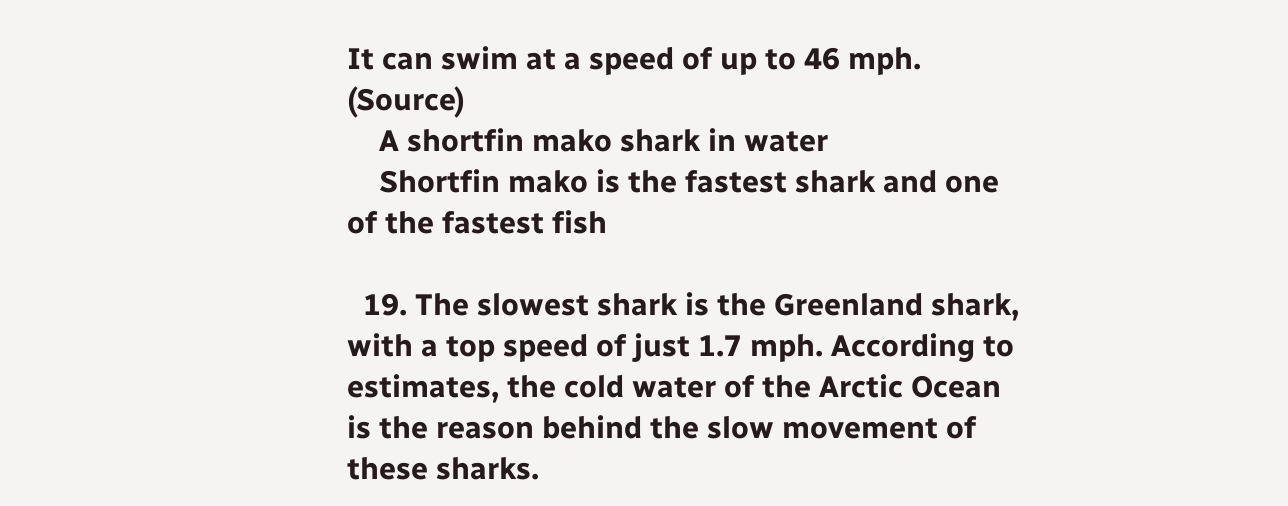It can swim at a speed of up to 46 mph. (Source)
    A shortfin mako shark in water
    Shortfin mako is the fastest shark and one of the fastest fish

  19. The slowest shark is the Greenland shark, with a top speed of just 1.7 mph. According to estimates, the cold water of the Arctic Ocean is the reason behind the slow movement of these sharks.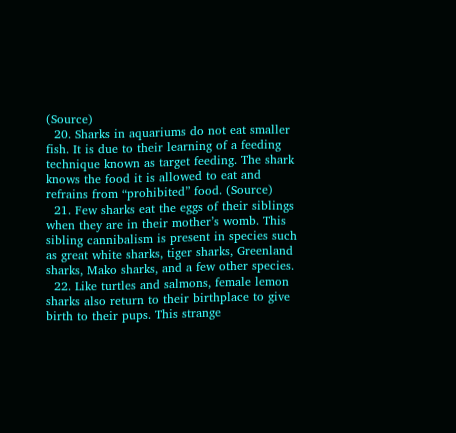(Source)
  20. Sharks in aquariums do not eat smaller fish. It is due to their learning of a feeding technique known as target feeding. The shark knows the food it is allowed to eat and refrains from “prohibited” food. (Source)
  21. Few sharks eat the eggs of their siblings when they are in their mother’s womb. This sibling cannibalism is present in species such as great white sharks, tiger sharks, Greenland sharks, Mako sharks, and a few other species.
  22. Like turtles and salmons, female lemon sharks also return to their birthplace to give birth to their pups. This strange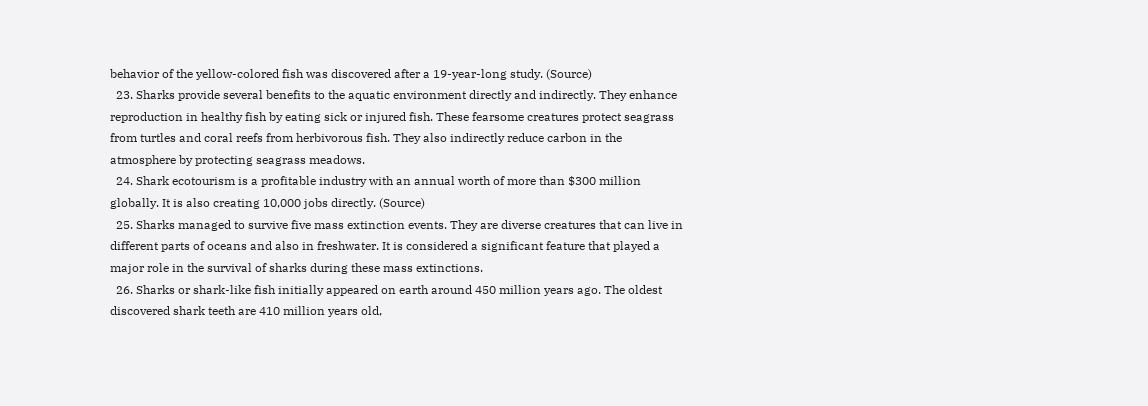behavior of the yellow-colored fish was discovered after a 19-year-long study. (Source)
  23. Sharks provide several benefits to the aquatic environment directly and indirectly. They enhance reproduction in healthy fish by eating sick or injured fish. These fearsome creatures protect seagrass from turtles and coral reefs from herbivorous fish. They also indirectly reduce carbon in the atmosphere by protecting seagrass meadows.
  24. Shark ecotourism is a profitable industry with an annual worth of more than $300 million globally. It is also creating 10,000 jobs directly. (Source)
  25. Sharks managed to survive five mass extinction events. They are diverse creatures that can live in different parts of oceans and also in freshwater. It is considered a significant feature that played a major role in the survival of sharks during these mass extinctions.
  26. Sharks or shark-like fish initially appeared on earth around 450 million years ago. The oldest discovered shark teeth are 410 million years old,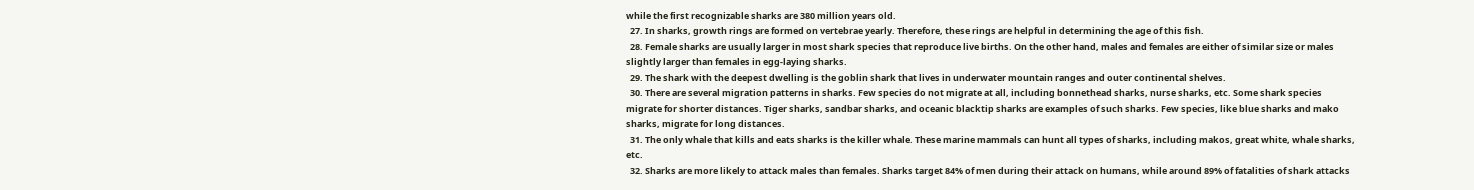while the first recognizable sharks are 380 million years old.
  27. In sharks, growth rings are formed on vertebrae yearly. Therefore, these rings are helpful in determining the age of this fish.
  28. Female sharks are usually larger in most shark species that reproduce live births. On the other hand, males and females are either of similar size or males slightly larger than females in egg-laying sharks.
  29. The shark with the deepest dwelling is the goblin shark that lives in underwater mountain ranges and outer continental shelves.
  30. There are several migration patterns in sharks. Few species do not migrate at all, including bonnethead sharks, nurse sharks, etc. Some shark species migrate for shorter distances. Tiger sharks, sandbar sharks, and oceanic blacktip sharks are examples of such sharks. Few species, like blue sharks and mako sharks, migrate for long distances.
  31. The only whale that kills and eats sharks is the killer whale. These marine mammals can hunt all types of sharks, including makos, great white, whale sharks, etc.
  32. Sharks are more likely to attack males than females. Sharks target 84% of men during their attack on humans, while around 89% of fatalities of shark attacks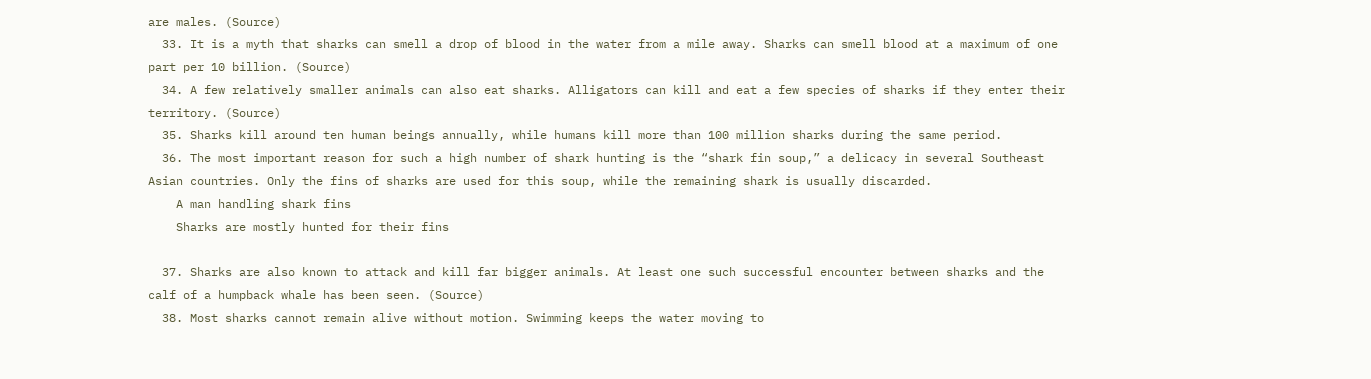are males. (Source)
  33. It is a myth that sharks can smell a drop of blood in the water from a mile away. Sharks can smell blood at a maximum of one part per 10 billion. (Source)
  34. A few relatively smaller animals can also eat sharks. Alligators can kill and eat a few species of sharks if they enter their territory. (Source)
  35. Sharks kill around ten human beings annually, while humans kill more than 100 million sharks during the same period.
  36. The most important reason for such a high number of shark hunting is the “shark fin soup,” a delicacy in several Southeast Asian countries. Only the fins of sharks are used for this soup, while the remaining shark is usually discarded.
    A man handling shark fins
    Sharks are mostly hunted for their fins

  37. Sharks are also known to attack and kill far bigger animals. At least one such successful encounter between sharks and the calf of a humpback whale has been seen. (Source)
  38. Most sharks cannot remain alive without motion. Swimming keeps the water moving to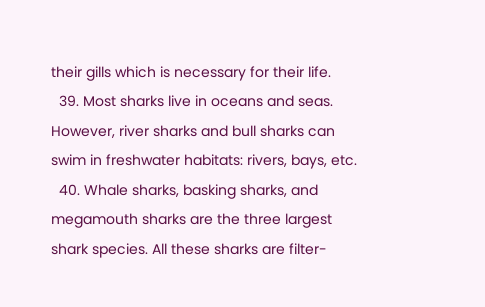their gills which is necessary for their life.
  39. Most sharks live in oceans and seas. However, river sharks and bull sharks can swim in freshwater habitats: rivers, bays, etc.
  40. Whale sharks, basking sharks, and megamouth sharks are the three largest shark species. All these sharks are filter-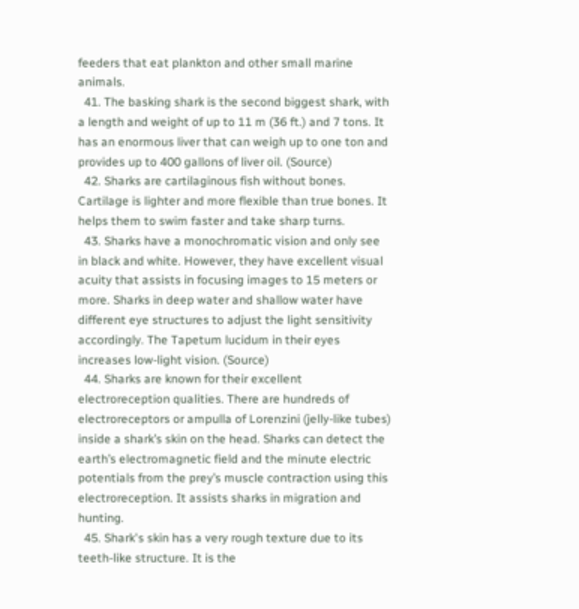feeders that eat plankton and other small marine animals.
  41. The basking shark is the second biggest shark, with a length and weight of up to 11 m (36 ft.) and 7 tons. It has an enormous liver that can weigh up to one ton and provides up to 400 gallons of liver oil. (Source)
  42. Sharks are cartilaginous fish without bones. Cartilage is lighter and more flexible than true bones. It helps them to swim faster and take sharp turns.
  43. Sharks have a monochromatic vision and only see in black and white. However, they have excellent visual acuity that assists in focusing images to 15 meters or more. Sharks in deep water and shallow water have different eye structures to adjust the light sensitivity accordingly. The Tapetum lucidum in their eyes increases low-light vision. (Source)
  44. Sharks are known for their excellent electroreception qualities. There are hundreds of electroreceptors or ampulla of Lorenzini (jelly-like tubes) inside a shark’s skin on the head. Sharks can detect the earth’s electromagnetic field and the minute electric potentials from the prey’s muscle contraction using this electroreception. It assists sharks in migration and hunting.
  45. Shark's skin has a very rough texture due to its teeth-like structure. It is the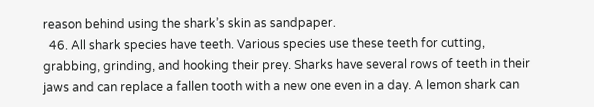reason behind using the shark’s skin as sandpaper.
  46. All shark species have teeth. Various species use these teeth for cutting, grabbing, grinding, and hooking their prey. Sharks have several rows of teeth in their jaws and can replace a fallen tooth with a new one even in a day. A lemon shark can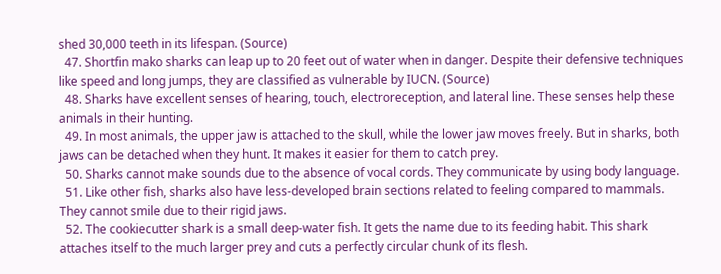shed 30,000 teeth in its lifespan. (Source)
  47. Shortfin mako sharks can leap up to 20 feet out of water when in danger. Despite their defensive techniques like speed and long jumps, they are classified as vulnerable by IUCN. (Source)
  48. Sharks have excellent senses of hearing, touch, electroreception, and lateral line. These senses help these animals in their hunting.
  49. In most animals, the upper jaw is attached to the skull, while the lower jaw moves freely. But in sharks, both jaws can be detached when they hunt. It makes it easier for them to catch prey.
  50. Sharks cannot make sounds due to the absence of vocal cords. They communicate by using body language.
  51. Like other fish, sharks also have less-developed brain sections related to feeling compared to mammals. They cannot smile due to their rigid jaws.
  52. The cookiecutter shark is a small deep-water fish. It gets the name due to its feeding habit. This shark attaches itself to the much larger prey and cuts a perfectly circular chunk of its flesh.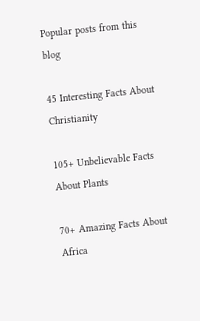Popular posts from this blog

45 Interesting Facts About Christianity

105+ Unbelievable Facts About Plants

70+ Amazing Facts About Africa